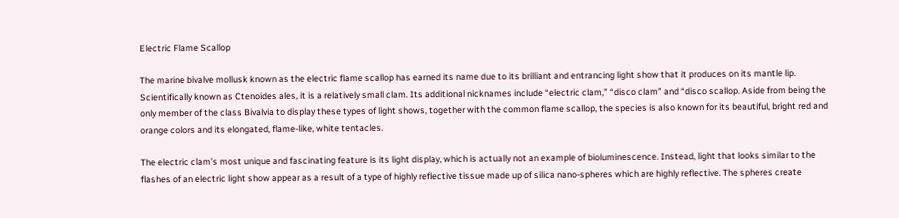Electric Flame Scallop

The marine bivalve mollusk known as the electric flame scallop has earned its name due to its brilliant and entrancing light show that it produces on its mantle lip. Scientifically known as Ctenoides ales, it is a relatively small clam. Its additional nicknames include “electric clam,” “disco clam” and “disco scallop. Aside from being the only member of the class Bivalvia to display these types of light shows, together with the common flame scallop, the species is also known for its beautiful, bright red and orange colors and its elongated, flame-like, white tentacles.

The electric clam’s most unique and fascinating feature is its light display, which is actually not an example of bioluminescence. Instead, light that looks similar to the flashes of an electric light show appear as a result of a type of highly reflective tissue made up of silica nano-spheres which are highly reflective. The spheres create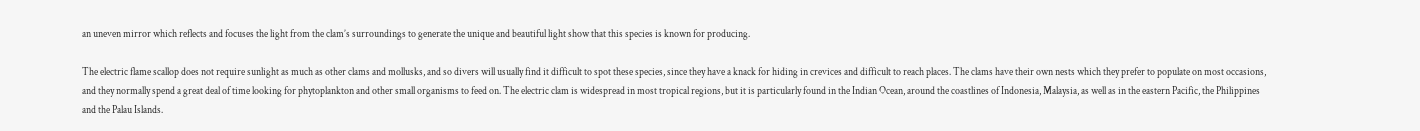an uneven mirror which reflects and focuses the light from the clam’s surroundings to generate the unique and beautiful light show that this species is known for producing.

The electric flame scallop does not require sunlight as much as other clams and mollusks, and so divers will usually find it difficult to spot these species, since they have a knack for hiding in crevices and difficult to reach places. The clams have their own nests which they prefer to populate on most occasions, and they normally spend a great deal of time looking for phytoplankton and other small organisms to feed on. The electric clam is widespread in most tropical regions, but it is particularly found in the Indian Ocean, around the coastlines of Indonesia, Malaysia, as well as in the eastern Pacific, the Philippines and the Palau Islands.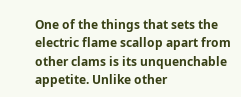One of the things that sets the electric flame scallop apart from other clams is its unquenchable appetite. Unlike other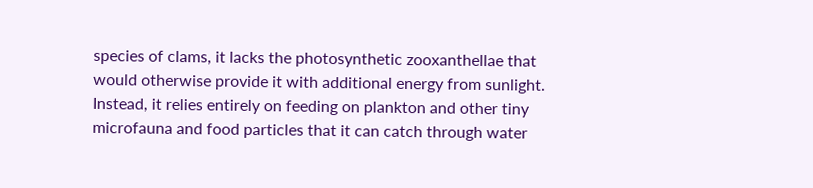species of clams, it lacks the photosynthetic zooxanthellae that would otherwise provide it with additional energy from sunlight. Instead, it relies entirely on feeding on plankton and other tiny microfauna and food particles that it can catch through water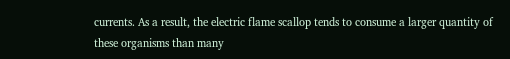currents. As a result, the electric flame scallop tends to consume a larger quantity of these organisms than many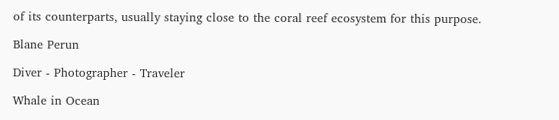of its counterparts, usually staying close to the coral reef ecosystem for this purpose.

Blane Perun

Diver - Photographer - Traveler

Whale in Ocean